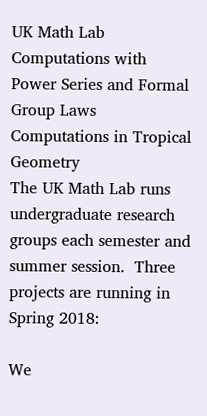UK Math Lab
Computations with Power Series and Formal Group Laws
Computations in Tropical Geometry
The UK Math Lab runs undergraduate research groups each semester and summer session.  Three projects are running in Spring 2018:

We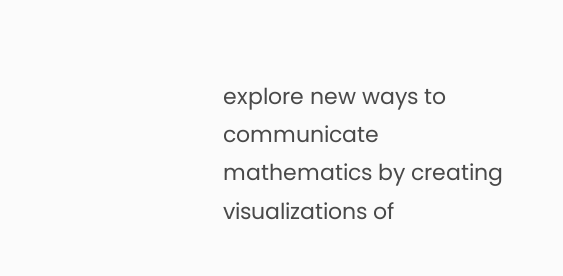explore new ways to communicate mathematics by creating visualizations of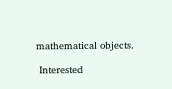mathematical objects.

 Interested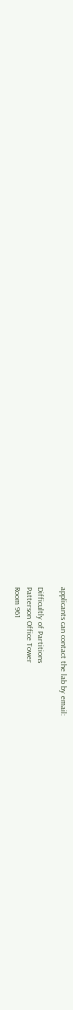applicants can contact the lab by email:

Difficultly of Partitions
Patterson Office Tower
Room 961